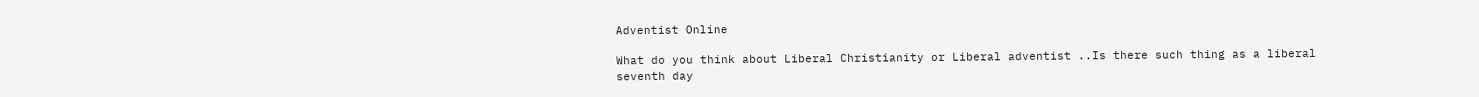Adventist Online

What do you think about Liberal Christianity or Liberal adventist ..Is there such thing as a liberal seventh day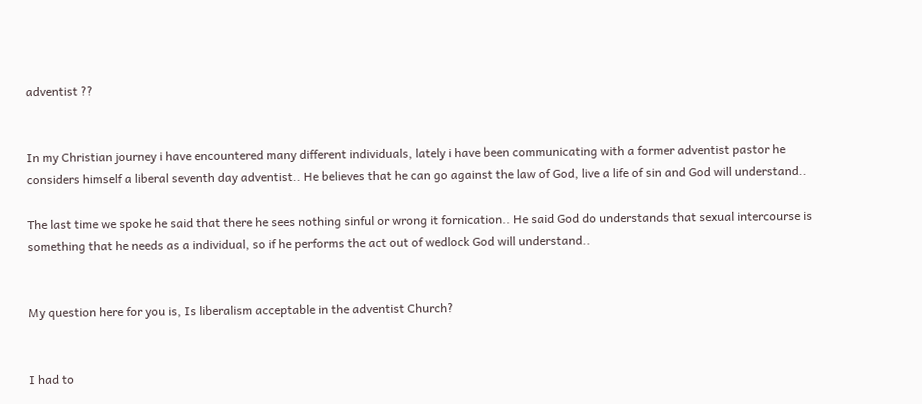adventist ??


In my Christian journey i have encountered many different individuals, lately i have been communicating with a former adventist pastor he considers himself a liberal seventh day adventist.. He believes that he can go against the law of God, live a life of sin and God will understand..

The last time we spoke he said that there he sees nothing sinful or wrong it fornication.. He said God do understands that sexual intercourse is something that he needs as a individual, so if he performs the act out of wedlock God will understand..


My question here for you is, Is liberalism acceptable in the adventist Church?


I had to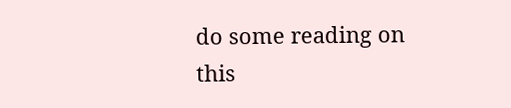do some reading on this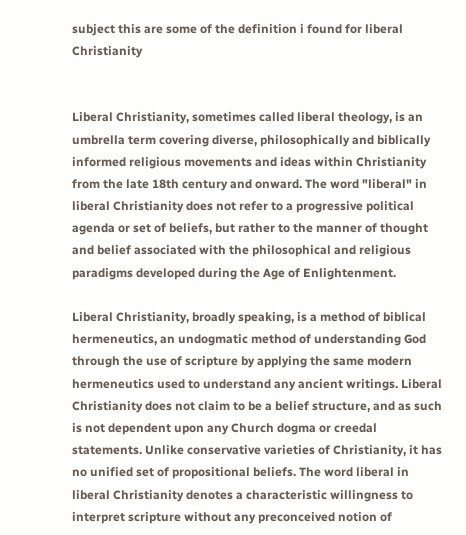subject this are some of the definition i found for liberal Christianity


Liberal Christianity, sometimes called liberal theology, is an umbrella term covering diverse, philosophically and biblically informed religious movements and ideas within Christianity from the late 18th century and onward. The word "liberal" in liberal Christianity does not refer to a progressive political agenda or set of beliefs, but rather to the manner of thought and belief associated with the philosophical and religious paradigms developed during the Age of Enlightenment.

Liberal Christianity, broadly speaking, is a method of biblical hermeneutics, an undogmatic method of understanding God through the use of scripture by applying the same modern hermeneutics used to understand any ancient writings. Liberal Christianity does not claim to be a belief structure, and as such is not dependent upon any Church dogma or creedal statements. Unlike conservative varieties of Christianity, it has no unified set of propositional beliefs. The word liberal in liberal Christianity denotes a characteristic willingness to interpret scripture without any preconceived notion of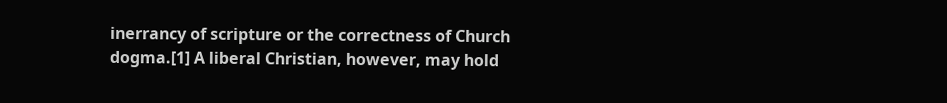inerrancy of scripture or the correctness of Church dogma.[1] A liberal Christian, however, may hold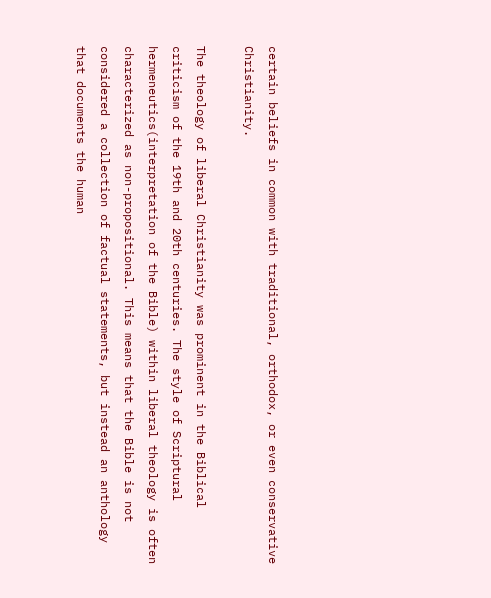certain beliefs in common with traditional, orthodox, or even conservative Christianity.

The theology of liberal Christianity was prominent in the Biblical criticism of the 19th and 20th centuries. The style of Scriptural hermeneutics(interpretation of the Bible) within liberal theology is often characterized as non-propositional. This means that the Bible is not considered a collection of factual statements, but instead an anthology that documents the human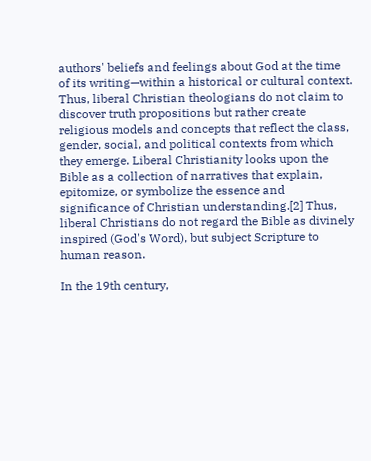authors' beliefs and feelings about God at the time of its writing—within a historical or cultural context. Thus, liberal Christian theologians do not claim to discover truth propositions but rather create religious models and concepts that reflect the class, gender, social, and political contexts from which they emerge. Liberal Christianity looks upon the Bible as a collection of narratives that explain, epitomize, or symbolize the essence and significance of Christian understanding.[2] Thus, liberal Christians do not regard the Bible as divinely inspired (God's Word), but subject Scripture to human reason.

In the 19th century,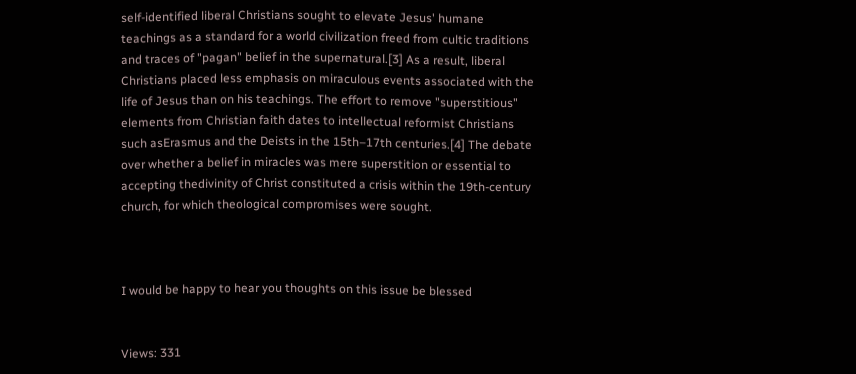self-identified liberal Christians sought to elevate Jesus' humane teachings as a standard for a world civilization freed from cultic traditions and traces of "pagan" belief in the supernatural.[3] As a result, liberal Christians placed less emphasis on miraculous events associated with the life of Jesus than on his teachings. The effort to remove "superstitious" elements from Christian faith dates to intellectual reformist Christians such asErasmus and the Deists in the 15th–17th centuries.[4] The debate over whether a belief in miracles was mere superstition or essential to accepting thedivinity of Christ constituted a crisis within the 19th-century church, for which theological compromises were sought.



I would be happy to hear you thoughts on this issue be blessed


Views: 331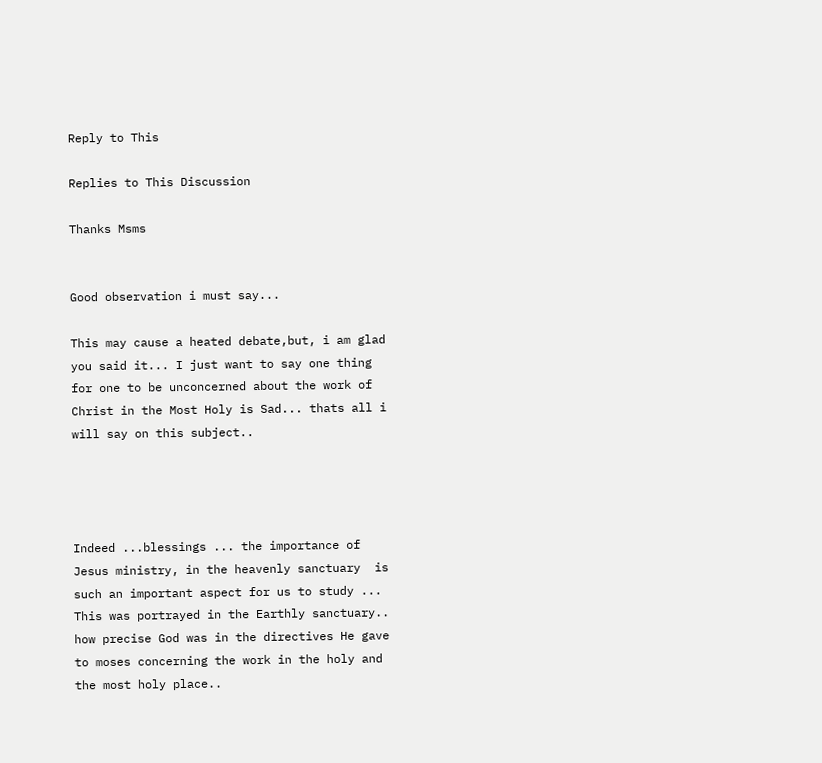Reply to This

Replies to This Discussion

Thanks Msms


Good observation i must say...

This may cause a heated debate,but, i am glad you said it... I just want to say one thing for one to be unconcerned about the work of Christ in the Most Holy is Sad... thats all i will say on this subject..




Indeed ...blessings ... the importance of Jesus ministry, in the heavenly sanctuary  is such an important aspect for us to study ... This was portrayed in the Earthly sanctuary.. how precise God was in the directives He gave to moses concerning the work in the holy and the most holy place..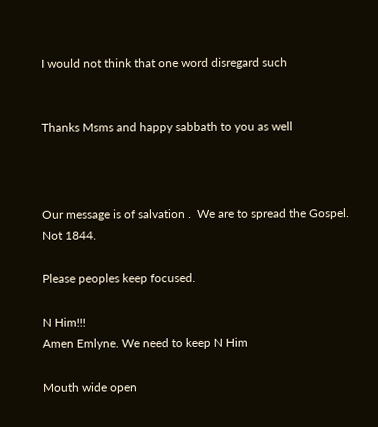I would not think that one word disregard such


Thanks Msms and happy sabbath to you as well



Our message is of salvation .  We are to spread the Gospel.  Not 1844.

Please peoples keep focused.

N Him!!!
Amen Emlyne. We need to keep N Him

Mouth wide open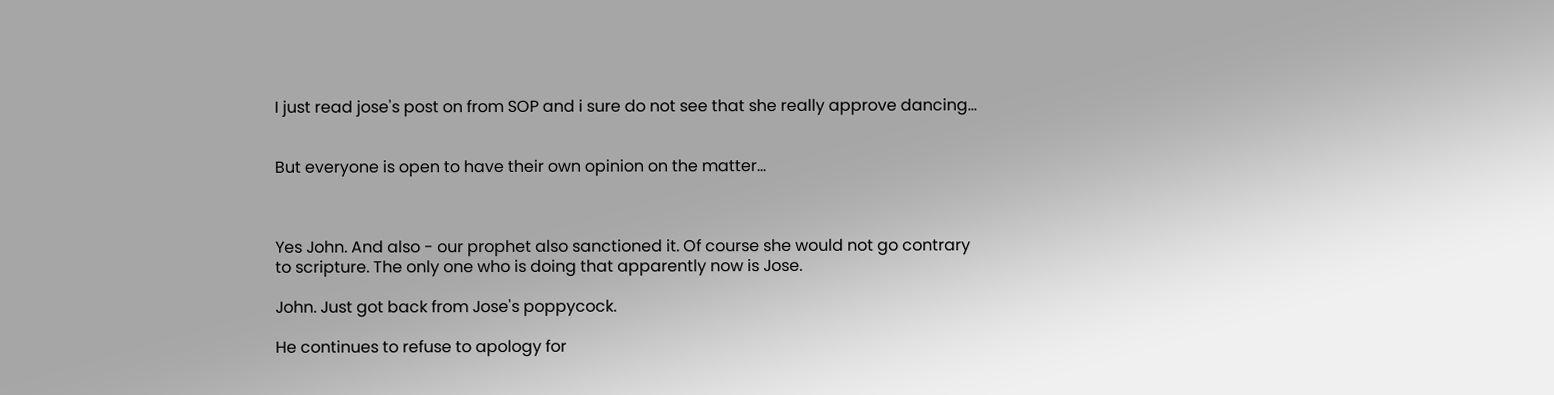I just read jose's post on from SOP and i sure do not see that she really approve dancing...


But everyone is open to have their own opinion on the matter...



Yes John. And also - our prophet also sanctioned it. Of course she would not go contrary to scripture. The only one who is doing that apparently now is Jose.

John. Just got back from Jose's poppycock.

He continues to refuse to apology for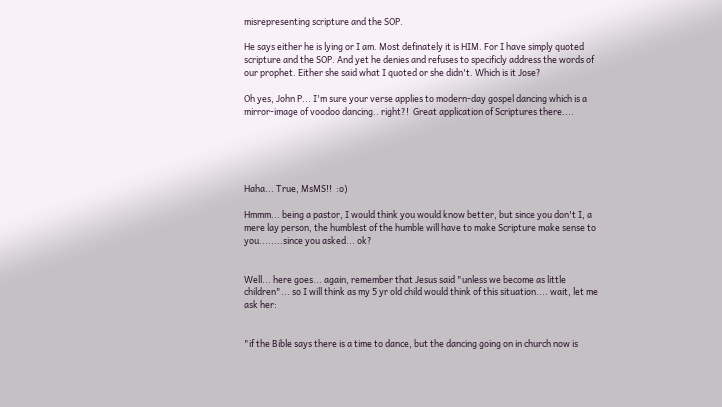misrepresenting scripture and the SOP.

He says either he is lying or I am. Most definately it is HIM. For I have simply quoted scripture and the SOP. And yet he denies and refuses to specificly address the words of our prophet. Either she said what I quoted or she didn't. Which is it Jose?

Oh yes, John P... I'm sure your verse applies to modern-day gospel dancing which is a mirror-image of voodoo dancing.. right?!  Great application of Scriptures there....





Haha... True, MsMS!!  :o)

Hmmm... being a pastor, I would think you would know better, but since you don't I, a mere lay person, the humblest of the humble will have to make Scripture make sense to you........since you asked... ok?


Well... here goes... again, remember that Jesus said "unless we become as little children"... so I will think as my 5 yr old child would think of this situation.... wait, let me ask her:


"if the Bible says there is a time to dance, but the dancing going on in church now is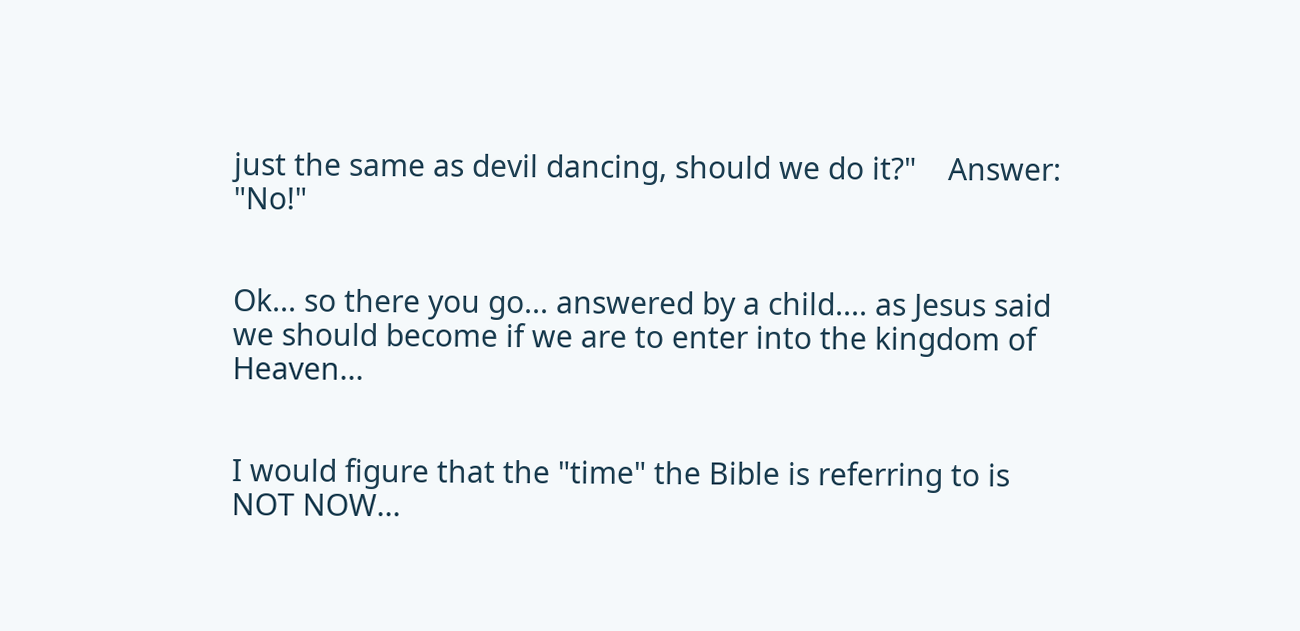just the same as devil dancing, should we do it?"    Answer:  "No!"


Ok... so there you go... answered by a child.... as Jesus said we should become if we are to enter into the kingdom of Heaven...


I would figure that the "time" the Bible is referring to is NOT NOW...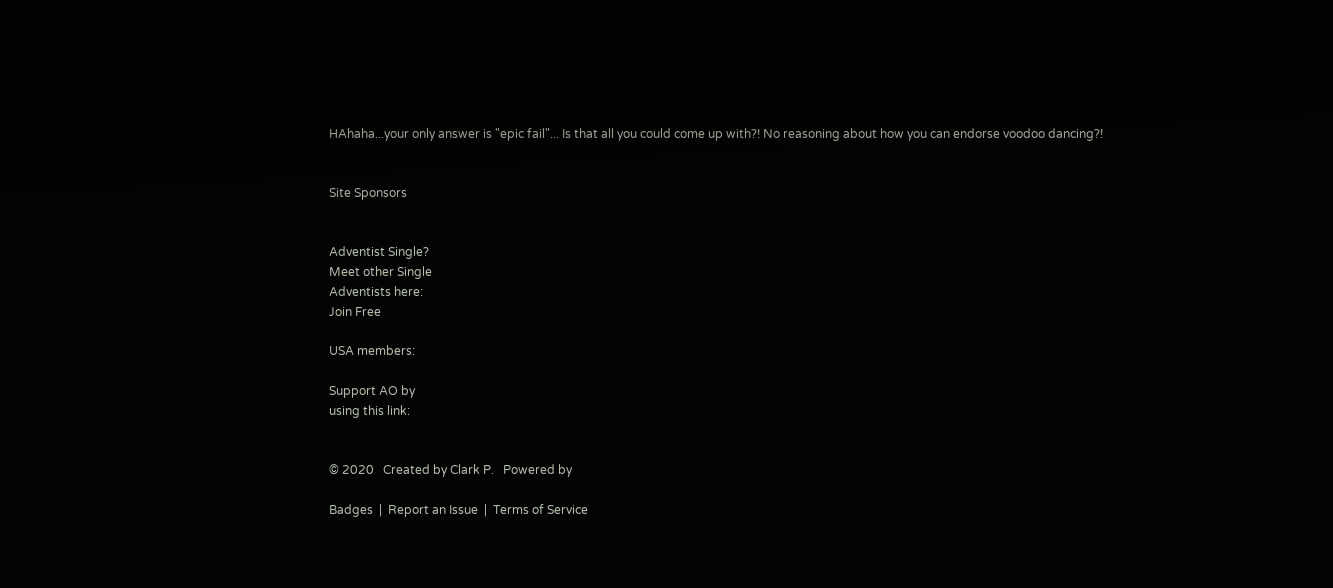HAhaha...your only answer is "epic fail"... Is that all you could come up with?! No reasoning about how you can endorse voodoo dancing?!


Site Sponsors


Adventist Single?
Meet other Single
Adventists here:
Join Free

USA members:

Support AO by
using this link:


© 2020   Created by Clark P.   Powered by

Badges  |  Report an Issue  |  Terms of Service